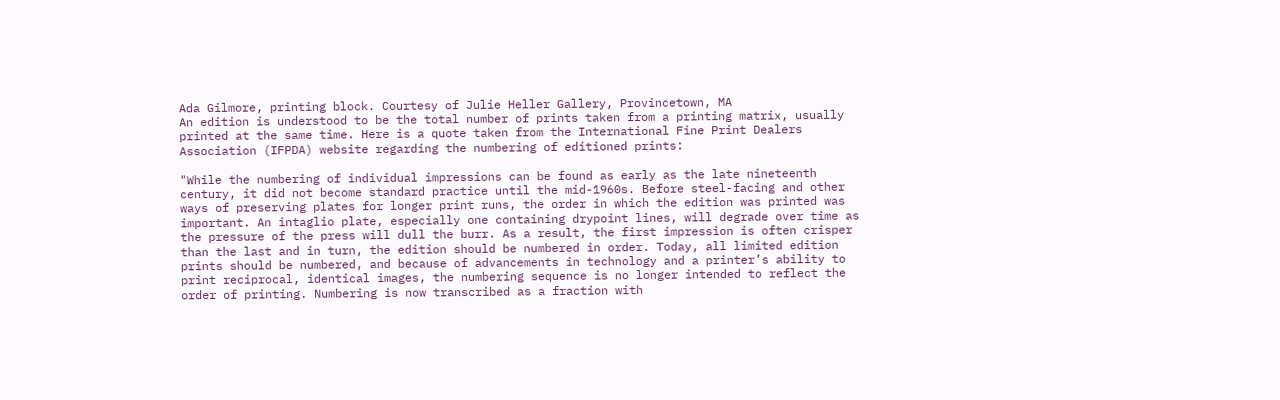Ada Gilmore, printing block. Courtesy of Julie Heller Gallery, Provincetown, MA
An edition is understood to be the total number of prints taken from a printing matrix, usually printed at the same time. Here is a quote taken from the International Fine Print Dealers Association (IFPDA) website regarding the numbering of editioned prints:

"While the numbering of individual impressions can be found as early as the late nineteenth century, it did not become standard practice until the mid-1960s. Before steel-facing and other ways of preserving plates for longer print runs, the order in which the edition was printed was important. An intaglio plate, especially one containing drypoint lines, will degrade over time as the pressure of the press will dull the burr. As a result, the first impression is often crisper than the last and in turn, the edition should be numbered in order. Today, all limited edition prints should be numbered, and because of advancements in technology and a printer’s ability to print reciprocal, identical images, the numbering sequence is no longer intended to reflect the order of printing. Numbering is now transcribed as a fraction with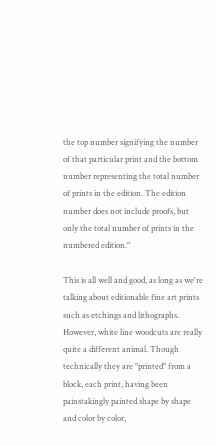the top number signifying the number of that particular print and the bottom number representing the total number of prints in the edition. The edition number does not include proofs, but only the total number of prints in the numbered edition."

This is all well and good, as long as we're talking about editionable fine art prints such as etchings and lithographs. However, white line woodcuts are really quite a different animal. Though technically they are "printed" from a block, each print, having been painstakingly painted shape by shape and color by color,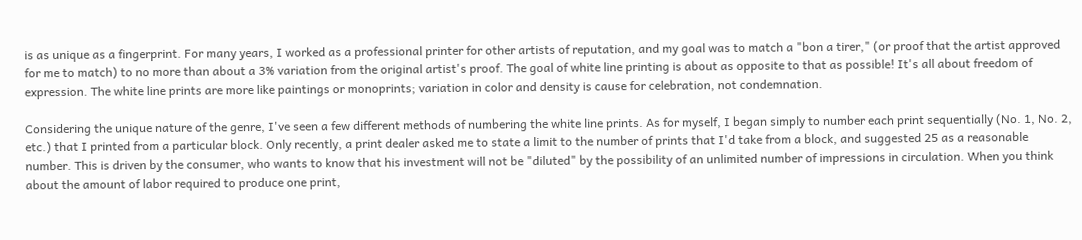is as unique as a fingerprint. For many years, I worked as a professional printer for other artists of reputation, and my goal was to match a "bon a tirer," (or proof that the artist approved for me to match) to no more than about a 3% variation from the original artist's proof. The goal of white line printing is about as opposite to that as possible! It's all about freedom of expression. The white line prints are more like paintings or monoprints; variation in color and density is cause for celebration, not condemnation.

Considering the unique nature of the genre, I've seen a few different methods of numbering the white line prints. As for myself, I began simply to number each print sequentially (No. 1, No. 2, etc.) that I printed from a particular block. Only recently, a print dealer asked me to state a limit to the number of prints that I'd take from a block, and suggested 25 as a reasonable number. This is driven by the consumer, who wants to know that his investment will not be "diluted" by the possibility of an unlimited number of impressions in circulation. When you think about the amount of labor required to produce one print,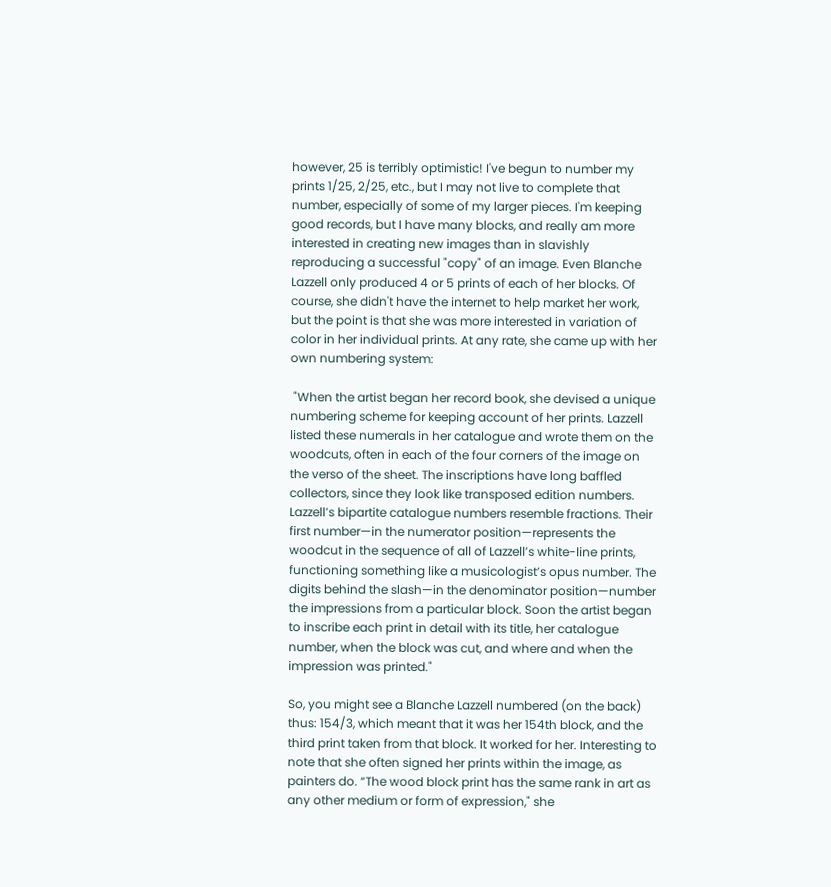however, 25 is terribly optimistic! I've begun to number my prints 1/25, 2/25, etc., but I may not live to complete that number, especially of some of my larger pieces. I'm keeping good records, but I have many blocks, and really am more interested in creating new images than in slavishly reproducing a successful "copy" of an image. Even Blanche Lazzell only produced 4 or 5 prints of each of her blocks. Of course, she didn't have the internet to help market her work, but the point is that she was more interested in variation of color in her individual prints. At any rate, she came up with her own numbering system:

 "When the artist began her record book, she devised a unique numbering scheme for keeping account of her prints. Lazzell listed these numerals in her catalogue and wrote them on the woodcuts, often in each of the four corners of the image on the verso of the sheet. The inscriptions have long baffled collectors, since they look like transposed edition numbers. Lazzell’s bipartite catalogue numbers resemble fractions. Their first number—in the numerator position—represents the woodcut in the sequence of all of Lazzell’s white-line prints, functioning something like a musicologist’s opus number. The digits behind the slash—in the denominator position—number the impressions from a particular block. Soon the artist began to inscribe each print in detail with its title, her catalogue number, when the block was cut, and where and when the impression was printed."

So, you might see a Blanche Lazzell numbered (on the back) thus: 154/3, which meant that it was her 154th block, and the third print taken from that block. It worked for her. Interesting to note that she often signed her prints within the image, as painters do. “The wood block print has the same rank in art as any other medium or form of expression," she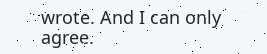wrote. And I can only agree.